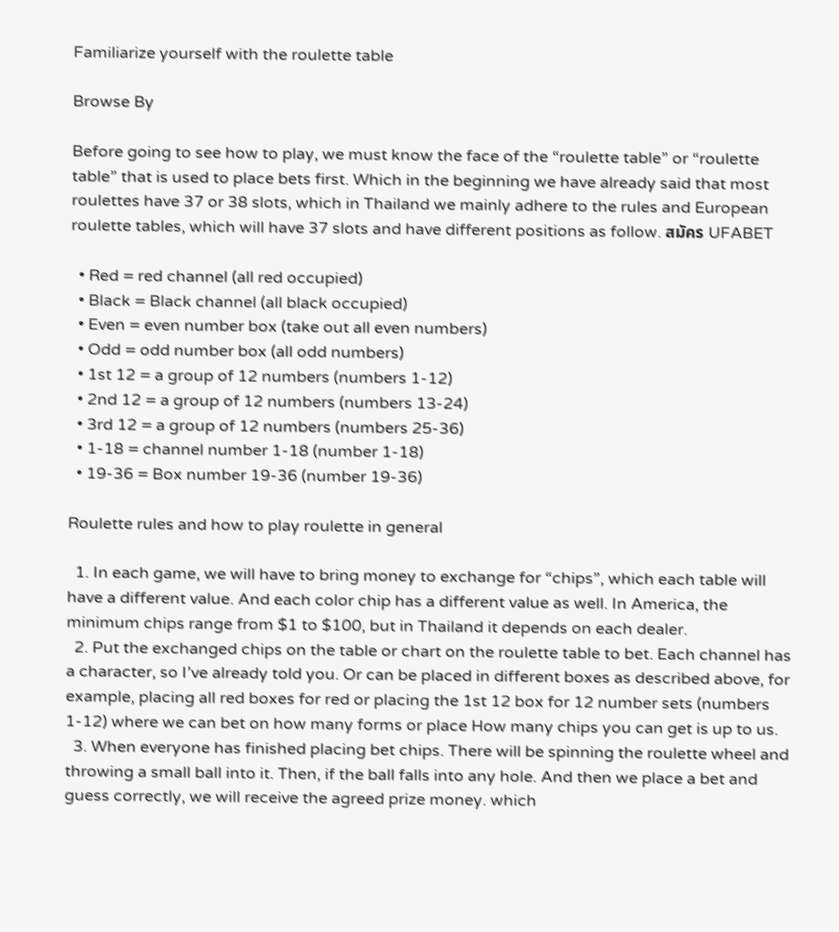Familiarize yourself with the roulette table

Browse By

Before going to see how to play, we must know the face of the “roulette table” or “roulette table” that is used to place bets first. Which in the beginning we have already said that most roulettes have 37 or 38 slots, which in Thailand we mainly adhere to the rules and European roulette tables, which will have 37 slots and have different positions as follow. สมัคร UFABET

  • Red = red channel (all red occupied)
  • Black = Black channel (all black occupied)
  • Even = even number box (take out all even numbers)
  • Odd = odd number box (all odd numbers)
  • 1st 12 = a group of 12 numbers (numbers 1-12)
  • 2nd 12 = a group of 12 numbers (numbers 13-24)
  • 3rd 12 = a group of 12 numbers (numbers 25-36)
  • 1-18 = channel number 1-18 (number 1-18)
  • 19-36 = Box number 19-36 (number 19-36)

Roulette rules and how to play roulette in general

  1. In each game, we will have to bring money to exchange for “chips”, which each table will have a different value. And each color chip has a different value as well. In America, the minimum chips range from $1 to $100, but in Thailand it depends on each dealer.
  2. Put the exchanged chips on the table or chart on the roulette table to bet. Each channel has a character, so I’ve already told you. Or can be placed in different boxes as described above, for example, placing all red boxes for red or placing the 1st 12 box for 12 number sets (numbers 1-12) where we can bet on how many forms or place How many chips you can get is up to us.
  3. When everyone has finished placing bet chips. There will be spinning the roulette wheel and throwing a small ball into it. Then, if the ball falls into any hole. And then we place a bet and guess correctly, we will receive the agreed prize money. which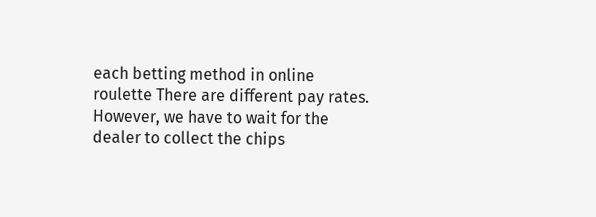each betting method in online roulette There are different pay rates. However, we have to wait for the dealer to collect the chips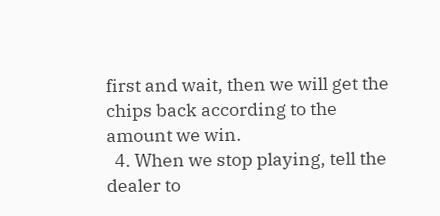first and wait, then we will get the chips back according to the amount we win.
  4. When we stop playing, tell the dealer to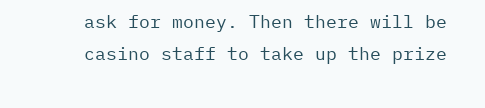ask for money. Then there will be casino staff to take up the prize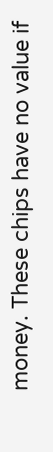money. These chips have no value if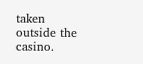taken outside the casino.